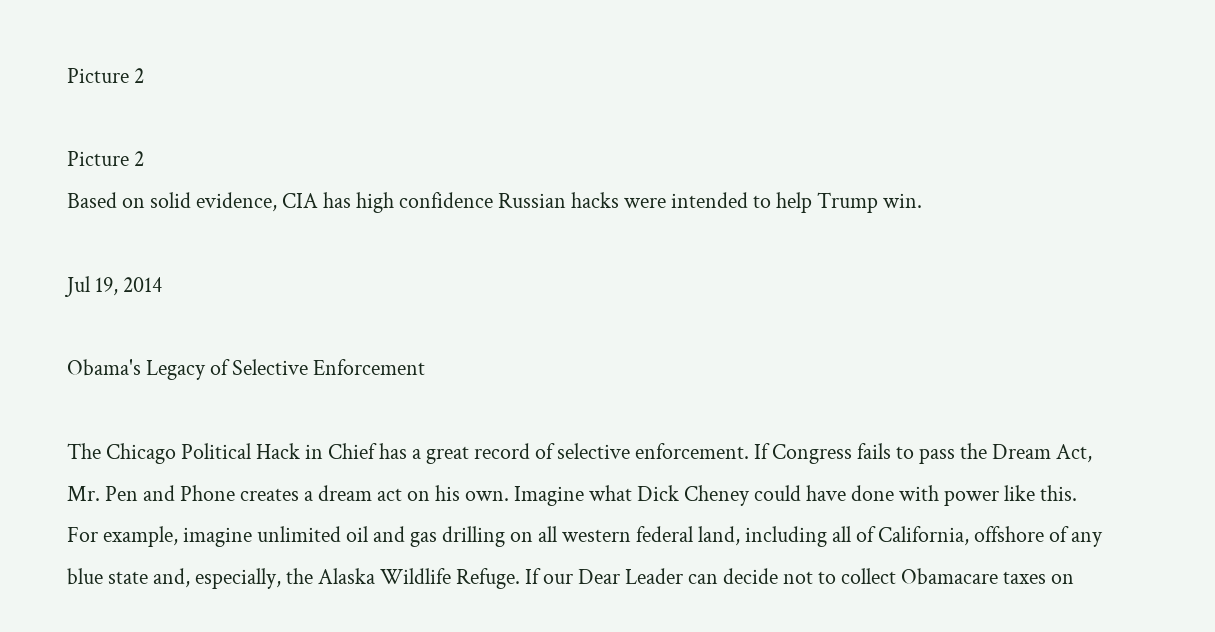Picture 2

Picture 2
Based on solid evidence, CIA has high confidence Russian hacks were intended to help Trump win.

Jul 19, 2014

Obama's Legacy of Selective Enforcement

The Chicago Political Hack in Chief has a great record of selective enforcement. If Congress fails to pass the Dream Act, Mr. Pen and Phone creates a dream act on his own. Imagine what Dick Cheney could have done with power like this. For example, imagine unlimited oil and gas drilling on all western federal land, including all of California, offshore of any blue state and, especially, the Alaska Wildlife Refuge. If our Dear Leader can decide not to collect Obamacare taxes on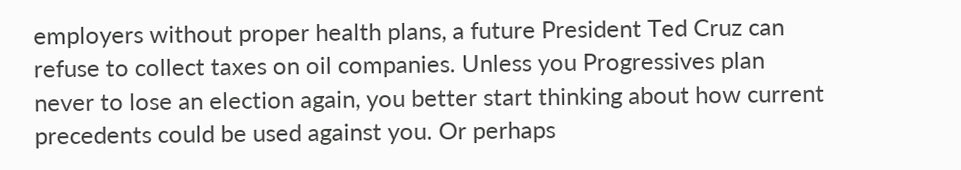employers without proper health plans, a future President Ted Cruz can refuse to collect taxes on oil companies. Unless you Progressives plan never to lose an election again, you better start thinking about how current precedents could be used against you. Or perhaps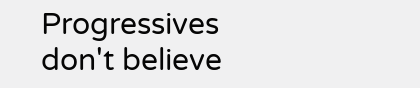Progressives don't believe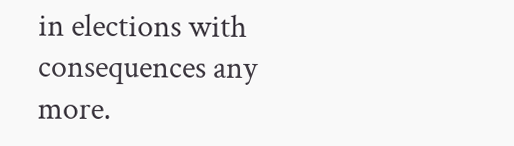in elections with consequences any more.